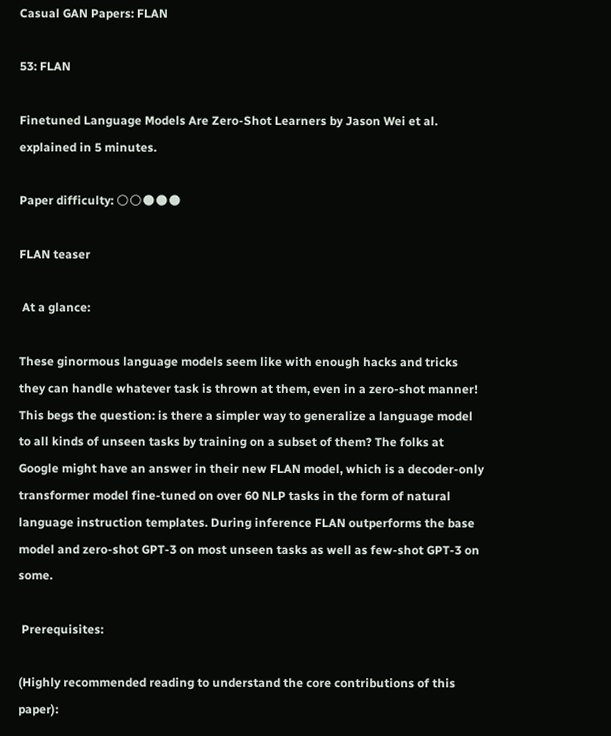Casual GAN Papers: FLAN

53: FLAN

Finetuned Language Models Are Zero-Shot Learners by Jason Wei et al. explained in 5 minutes.

Paper difficulty: 🌕🌕🌑🌑🌑

FLAN teaser

 At a glance:

These ginormous language models seem like with enough hacks and tricks they can handle whatever task is thrown at them, even in a zero-shot manner! This begs the question: is there a simpler way to generalize a language model to all kinds of unseen tasks by training on a subset of them? The folks at Google might have an answer in their new FLAN model, which is a decoder-only transformer model fine-tuned on over 60 NLP tasks in the form of natural language instruction templates. During inference FLAN outperforms the base model and zero-shot GPT-3 on most unseen tasks as well as few-shot GPT-3 on some.

 Prerequisites:

(Highly recommended reading to understand the core contributions of this paper):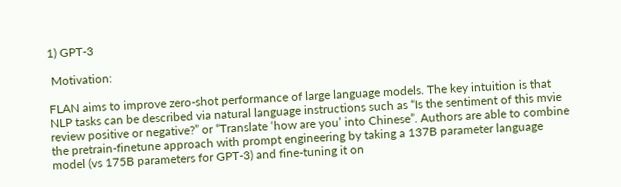1) GPT-3

 Motivation:

FLAN aims to improve zero-shot performance of large language models. The key intuition is that NLP tasks can be described via natural language instructions such as “Is the sentiment of this mvie review positive or negative?” or “Translate ‘how are you’ into Chinese”. Authors are able to combine the pretrain-finetune approach with prompt engineering by taking a 137B parameter language model (vs 175B parameters for GPT-3) and fine-tuning it on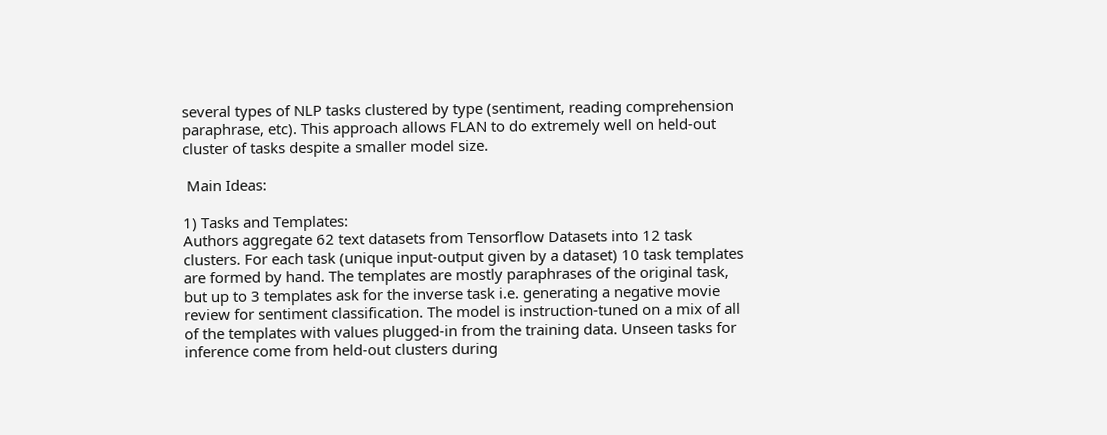several types of NLP tasks clustered by type (sentiment, reading comprehension paraphrase, etc). This approach allows FLAN to do extremely well on held-out cluster of tasks despite a smaller model size.

 Main Ideas:

1) Tasks and Templates:
Authors aggregate 62 text datasets from Tensorflow Datasets into 12 task clusters. For each task (unique input-output given by a dataset) 10 task templates are formed by hand. The templates are mostly paraphrases of the original task, but up to 3 templates ask for the inverse task i.e. generating a negative movie review for sentiment classification. The model is instruction-tuned on a mix of all of the templates with values plugged-in from the training data. Unseen tasks for inference come from held-out clusters during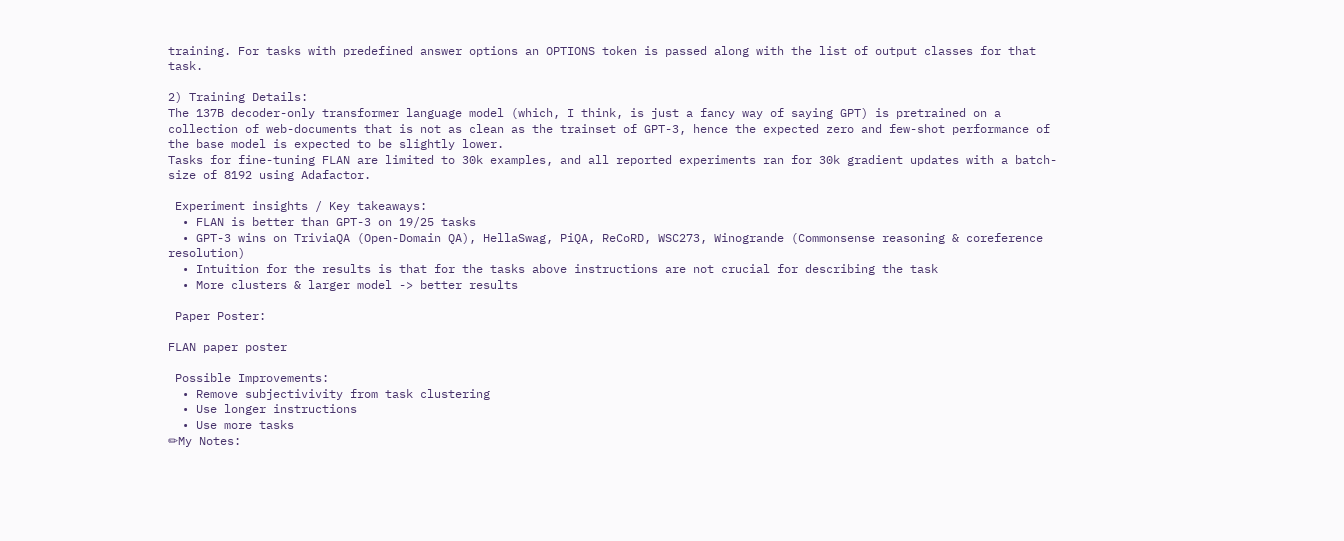training. For tasks with predefined answer options an OPTIONS token is passed along with the list of output classes for that task.

2) Training Details:
The 137B decoder-only transformer language model (which, I think, is just a fancy way of saying GPT) is pretrained on a collection of web-documents that is not as clean as the trainset of GPT-3, hence the expected zero and few-shot performance of the base model is expected to be slightly lower.
Tasks for fine-tuning FLAN are limited to 30k examples, and all reported experiments ran for 30k gradient updates with a batch-size of 8192 using Adafactor.

 Experiment insights / Key takeaways:
  • FLAN is better than GPT-3 on 19/25 tasks
  • GPT-3 wins on TriviaQA (Open-Domain QA), HellaSwag, PiQA, ReCoRD, WSC273, Winogrande (Commonsense reasoning & coreference resolution)
  • Intuition for the results is that for the tasks above instructions are not crucial for describing the task
  • More clusters & larger model -> better results

 Paper Poster:

FLAN paper poster

 Possible Improvements:
  • Remove subjectivivity from task clustering
  • Use longer instructions
  • Use more tasks
✏My Notes: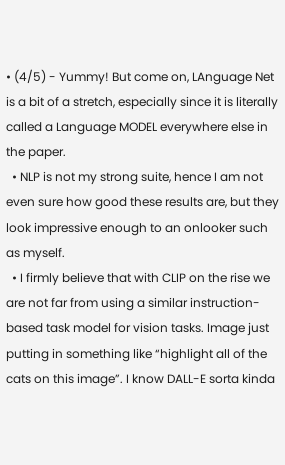• (4/5) - Yummy! But come on, LAnguage Net is a bit of a stretch, especially since it is literally called a Language MODEL everywhere else in the paper.
  • NLP is not my strong suite, hence I am not even sure how good these results are, but they look impressive enough to an onlooker such as myself.
  • I firmly believe that with CLIP on the rise we are not far from using a similar instruction-based task model for vision tasks. Image just putting in something like “highlight all of the cats on this image”. I know DALL-E sorta kinda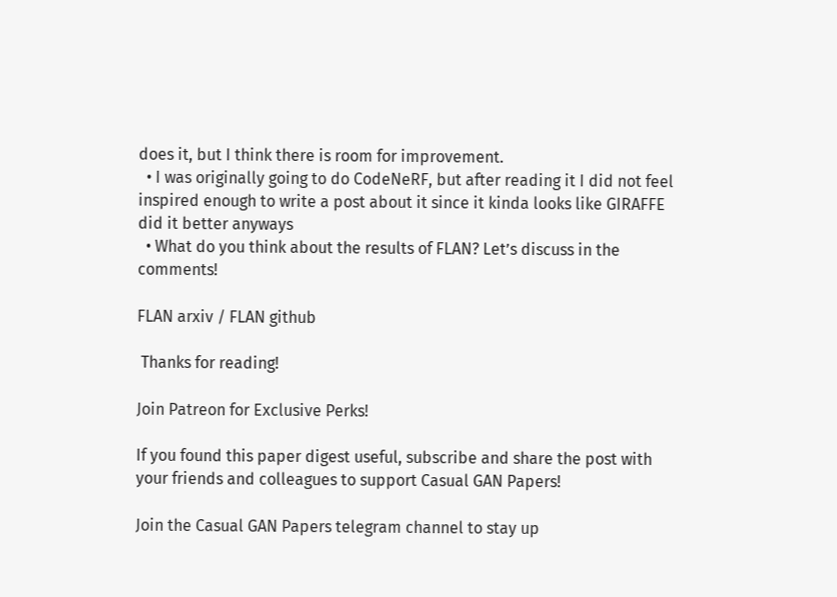does it, but I think there is room for improvement.
  • I was originally going to do CodeNeRF, but after reading it I did not feel inspired enough to write a post about it since it kinda looks like GIRAFFE did it better anyways
  • What do you think about the results of FLAN? Let’s discuss in the comments!

FLAN arxiv / FLAN github

 Thanks for reading!

Join Patreon for Exclusive Perks!

If you found this paper digest useful, subscribe and share the post with your friends and colleagues to support Casual GAN Papers!

Join the Casual GAN Papers telegram channel to stay up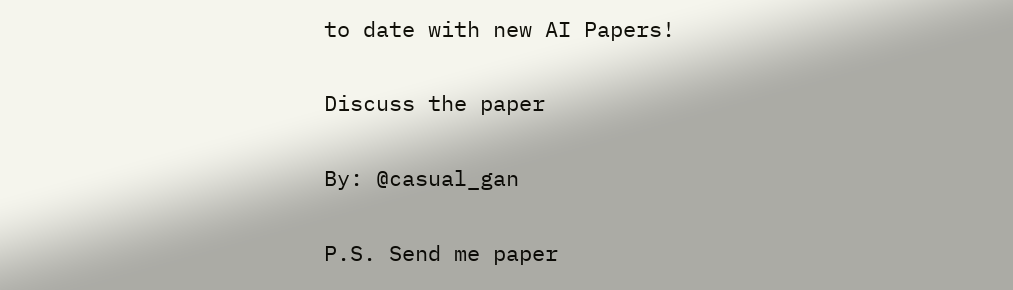to date with new AI Papers!

Discuss the paper

By: @casual_gan

P.S. Send me paper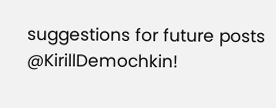suggestions for future posts @KirillDemochkin!